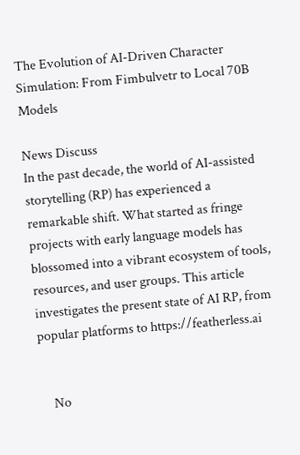The Evolution of AI-Driven Character Simulation: From Fimbulvetr to Local 70B Models

News Discuss
In the past decade, the world of AI-assisted storytelling (RP) has experienced a remarkable shift. What started as fringe projects with early language models has blossomed into a vibrant ecosystem of tools, resources, and user groups. This article investigates the present state of AI RP, from popular platforms to https://featherless.ai


    No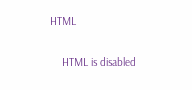HTML

    HTML is disabled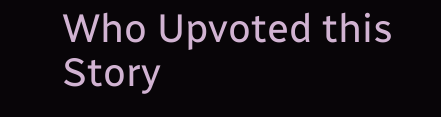Who Upvoted this Story